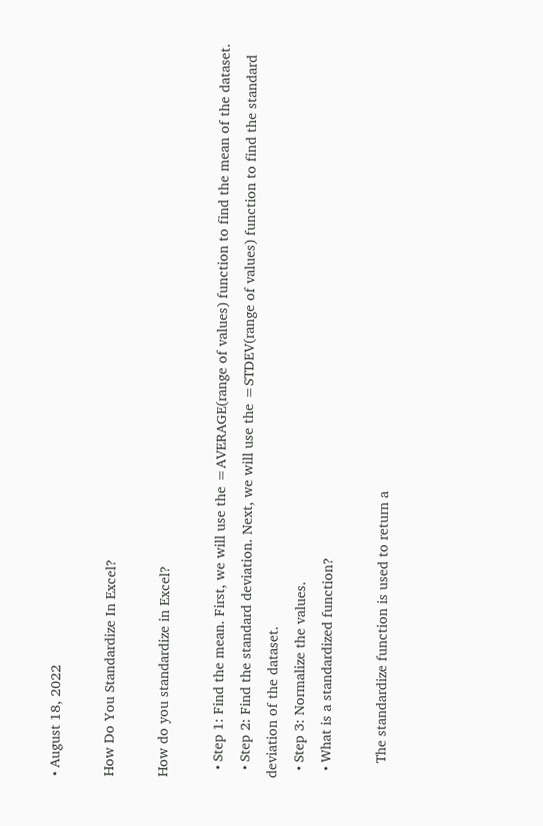• August 18, 2022

How Do You Standardize In Excel?

How do you standardize in Excel?

  • Step 1: Find the mean. First, we will use the =AVERAGE(range of values) function to find the mean of the dataset.
  • Step 2: Find the standard deviation. Next, we will use the =STDEV(range of values) function to find the standard deviation of the dataset.
  • Step 3: Normalize the values.
  • What is a standardized function?

    The standardize function is used to return a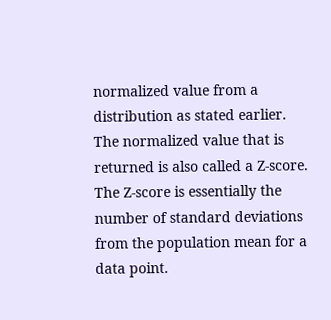normalized value from a distribution as stated earlier. The normalized value that is returned is also called a Z-score. The Z-score is essentially the number of standard deviations from the population mean for a data point.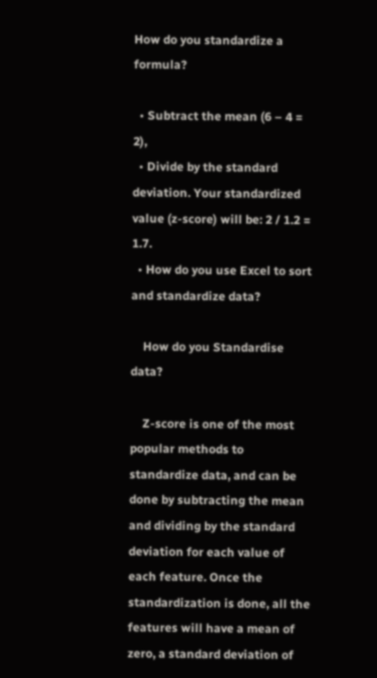How do you standardize a formula?

  • Subtract the mean (6 – 4 = 2),
  • Divide by the standard deviation. Your standardized value (z-score) will be: 2 / 1.2 = 1.7.
  • How do you use Excel to sort and standardize data?

    How do you Standardise data?

    Z-score is one of the most popular methods to standardize data, and can be done by subtracting the mean and dividing by the standard deviation for each value of each feature. Once the standardization is done, all the features will have a mean of zero, a standard deviation of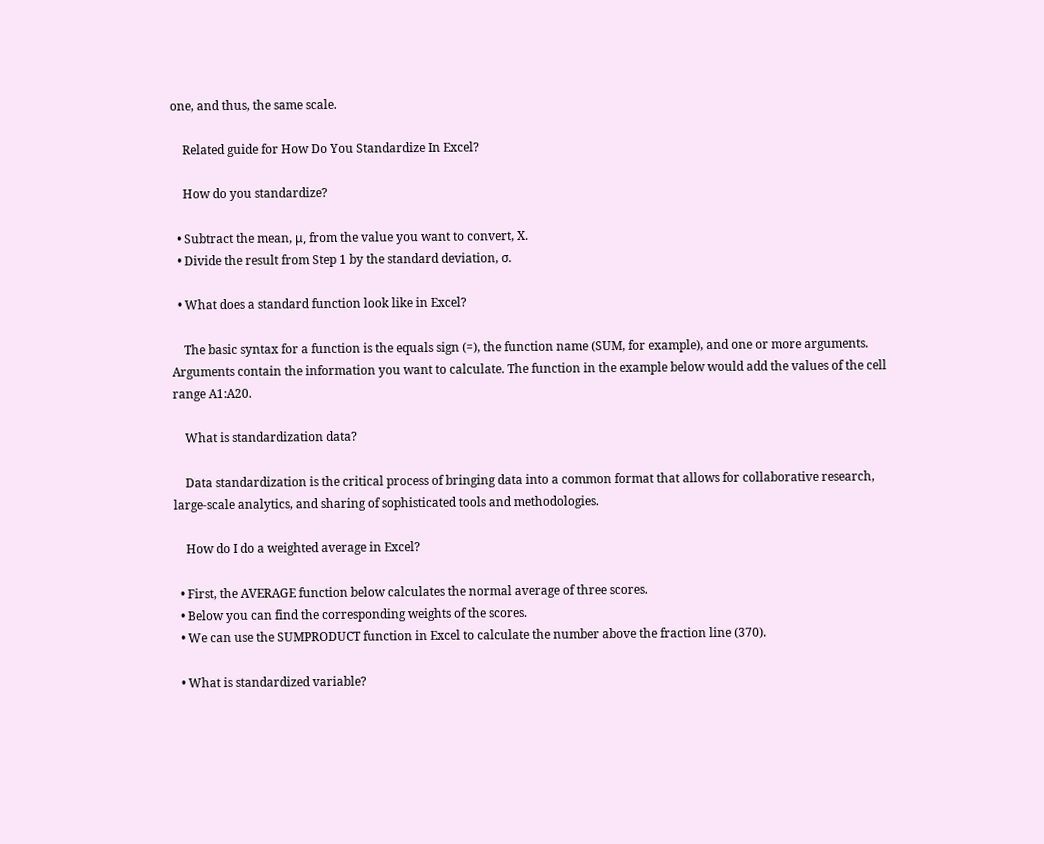one, and thus, the same scale.

    Related guide for How Do You Standardize In Excel?

    How do you standardize?

  • Subtract the mean, μ, from the value you want to convert, X.
  • Divide the result from Step 1 by the standard deviation, σ.

  • What does a standard function look like in Excel?

    The basic syntax for a function is the equals sign (=), the function name (SUM, for example), and one or more arguments. Arguments contain the information you want to calculate. The function in the example below would add the values of the cell range A1:A20.

    What is standardization data?

    Data standardization is the critical process of bringing data into a common format that allows for collaborative research, large-scale analytics, and sharing of sophisticated tools and methodologies.

    How do I do a weighted average in Excel?

  • First, the AVERAGE function below calculates the normal average of three scores.
  • Below you can find the corresponding weights of the scores.
  • We can use the SUMPRODUCT function in Excel to calculate the number above the fraction line (370).

  • What is standardized variable?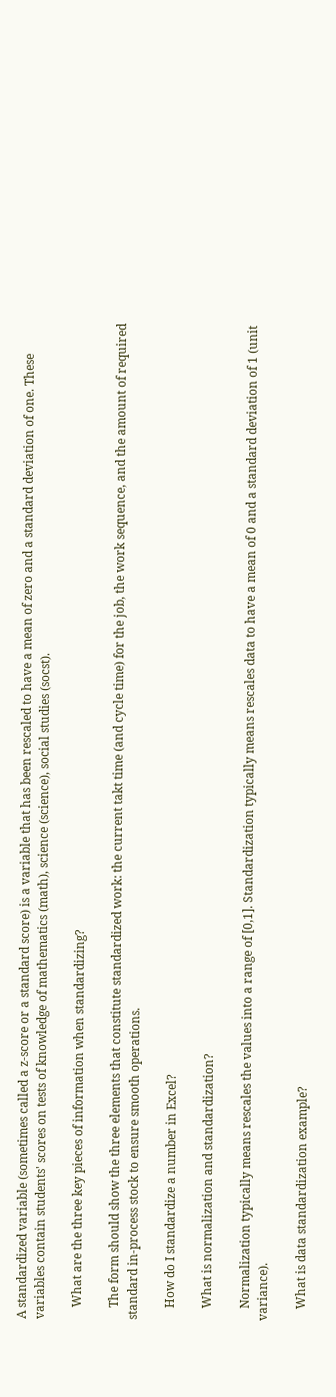A standardized variable (sometimes called a z-score or a standard score) is a variable that has been rescaled to have a mean of zero and a standard deviation of one. These variables contain students' scores on tests of knowledge of mathematics (math), science (science), social studies (socst).

    What are the three key pieces of information when standardizing?

    The form should show the three elements that constitute standardized work: the current takt time (and cycle time) for the job, the work sequence, and the amount of required standard in-process stock to ensure smooth operations.

    How do I standardize a number in Excel?

    What is normalization and standardization?

    Normalization typically means rescales the values into a range of [0,1]. Standardization typically means rescales data to have a mean of 0 and a standard deviation of 1 (unit variance).

    What is data standardization example?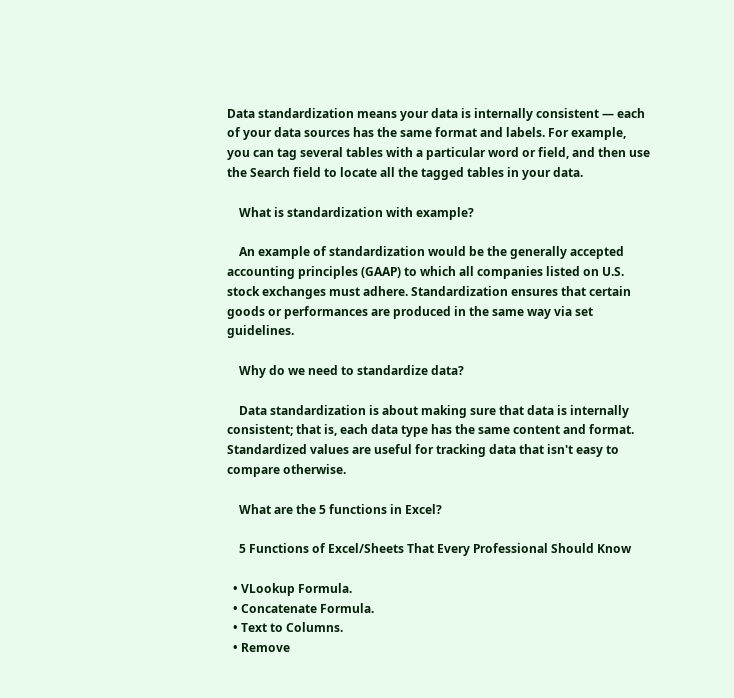Data standardization means your data is internally consistent — each of your data sources has the same format and labels. For example, you can tag several tables with a particular word or field, and then use the Search field to locate all the tagged tables in your data.

    What is standardization with example?

    An example of standardization would be the generally accepted accounting principles (GAAP) to which all companies listed on U.S. stock exchanges must adhere. Standardization ensures that certain goods or performances are produced in the same way via set guidelines.

    Why do we need to standardize data?

    Data standardization is about making sure that data is internally consistent; that is, each data type has the same content and format. Standardized values are useful for tracking data that isn't easy to compare otherwise.

    What are the 5 functions in Excel?

    5 Functions of Excel/Sheets That Every Professional Should Know

  • VLookup Formula.
  • Concatenate Formula.
  • Text to Columns.
  • Remove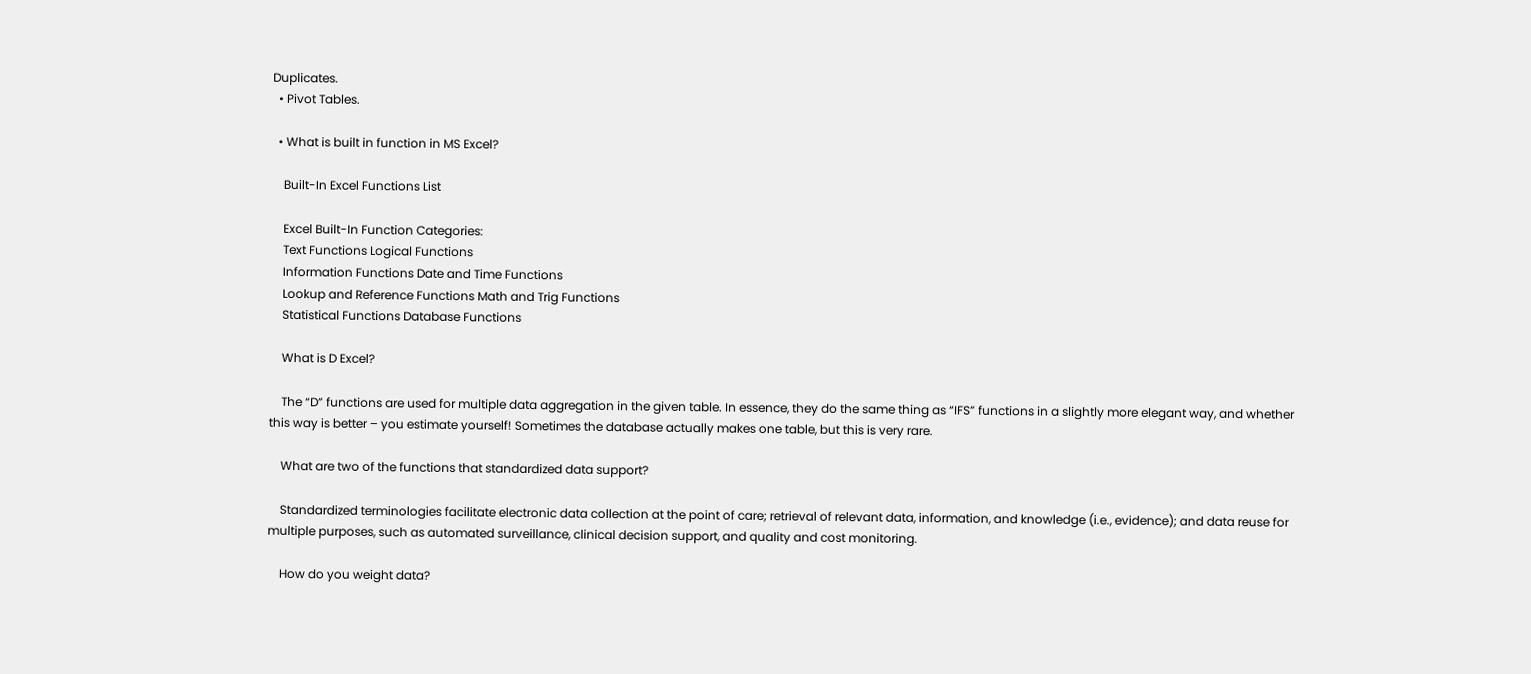Duplicates.
  • Pivot Tables.

  • What is built in function in MS Excel?

    Built-In Excel Functions List

    Excel Built-In Function Categories:
    Text Functions Logical Functions
    Information Functions Date and Time Functions
    Lookup and Reference Functions Math and Trig Functions
    Statistical Functions Database Functions

    What is D Excel?

    The “D” functions are used for multiple data aggregation in the given table. In essence, they do the same thing as “IFS” functions in a slightly more elegant way, and whether this way is better – you estimate yourself! Sometimes the database actually makes one table, but this is very rare.

    What are two of the functions that standardized data support?

    Standardized terminologies facilitate electronic data collection at the point of care; retrieval of relevant data, information, and knowledge (i.e., evidence); and data reuse for multiple purposes, such as automated surveillance, clinical decision support, and quality and cost monitoring.

    How do you weight data?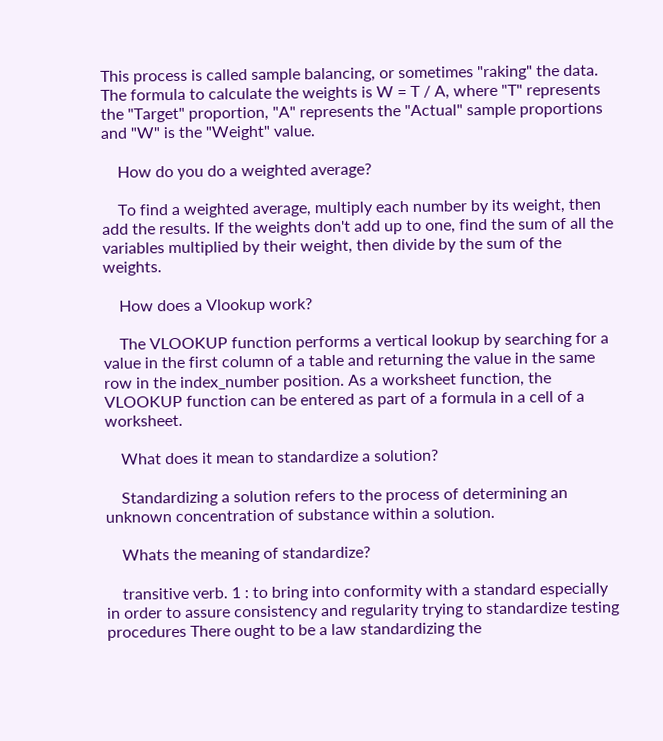This process is called sample balancing, or sometimes "raking" the data. The formula to calculate the weights is W = T / A, where "T" represents the "Target" proportion, "A" represents the "Actual" sample proportions and "W" is the "Weight" value.

    How do you do a weighted average?

    To find a weighted average, multiply each number by its weight, then add the results. If the weights don't add up to one, find the sum of all the variables multiplied by their weight, then divide by the sum of the weights.

    How does a Vlookup work?

    The VLOOKUP function performs a vertical lookup by searching for a value in the first column of a table and returning the value in the same row in the index_number position. As a worksheet function, the VLOOKUP function can be entered as part of a formula in a cell of a worksheet.

    What does it mean to standardize a solution?

    Standardizing a solution refers to the process of determining an unknown concentration of substance within a solution.

    Whats the meaning of standardize?

    transitive verb. 1 : to bring into conformity with a standard especially in order to assure consistency and regularity trying to standardize testing procedures There ought to be a law standardizing the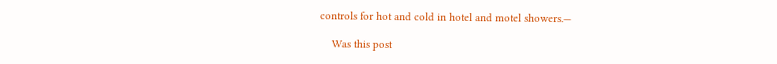controls for hot and cold in hotel and motel showers.—

    Was this post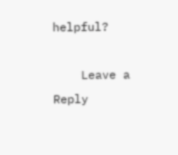helpful?

    Leave a Reply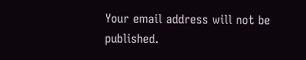Your email address will not be published.